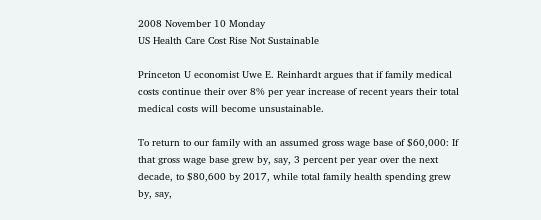2008 November 10 Monday
US Health Care Cost Rise Not Sustainable

Princeton U economist Uwe E. Reinhardt argues that if family medical costs continue their over 8% per year increase of recent years their total medical costs will become unsustainable.

To return to our family with an assumed gross wage base of $60,000: If that gross wage base grew by, say, 3 percent per year over the next decade, to $80,600 by 2017, while total family health spending grew by, say,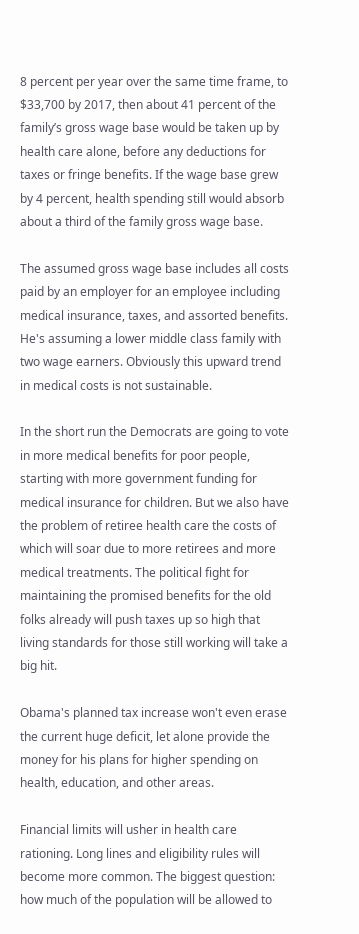8 percent per year over the same time frame, to $33,700 by 2017, then about 41 percent of the family’s gross wage base would be taken up by health care alone, before any deductions for taxes or fringe benefits. If the wage base grew by 4 percent, health spending still would absorb about a third of the family gross wage base.

The assumed gross wage base includes all costs paid by an employer for an employee including medical insurance, taxes, and assorted benefits. He's assuming a lower middle class family with two wage earners. Obviously this upward trend in medical costs is not sustainable.

In the short run the Democrats are going to vote in more medical benefits for poor people, starting with more government funding for medical insurance for children. But we also have the problem of retiree health care the costs of which will soar due to more retirees and more medical treatments. The political fight for maintaining the promised benefits for the old folks already will push taxes up so high that living standards for those still working will take a big hit.

Obama's planned tax increase won't even erase the current huge deficit, let alone provide the money for his plans for higher spending on health, education, and other areas.

Financial limits will usher in health care rationing. Long lines and eligibility rules will become more common. The biggest question: how much of the population will be allowed to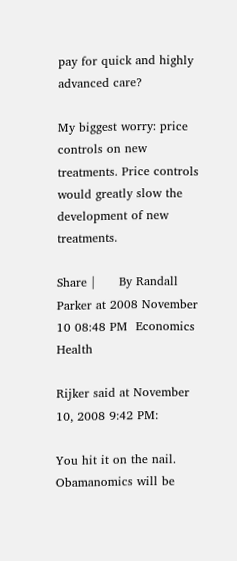pay for quick and highly advanced care?

My biggest worry: price controls on new treatments. Price controls would greatly slow the development of new treatments.

Share |      By Randall Parker at 2008 November 10 08:48 PM  Economics Health

Rijker said at November 10, 2008 9:42 PM:

You hit it on the nail. Obamanomics will be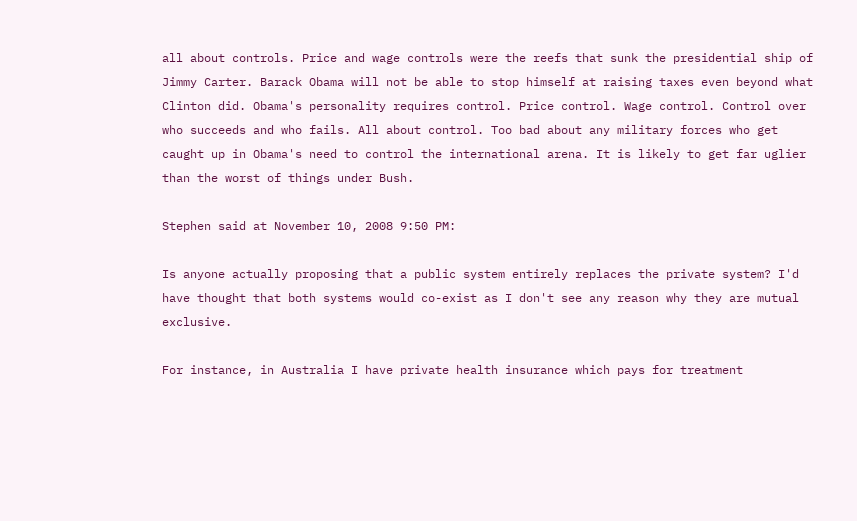all about controls. Price and wage controls were the reefs that sunk the presidential ship of Jimmy Carter. Barack Obama will not be able to stop himself at raising taxes even beyond what Clinton did. Obama's personality requires control. Price control. Wage control. Control over who succeeds and who fails. All about control. Too bad about any military forces who get caught up in Obama's need to control the international arena. It is likely to get far uglier than the worst of things under Bush.

Stephen said at November 10, 2008 9:50 PM:

Is anyone actually proposing that a public system entirely replaces the private system? I'd have thought that both systems would co-exist as I don't see any reason why they are mutual exclusive.

For instance, in Australia I have private health insurance which pays for treatment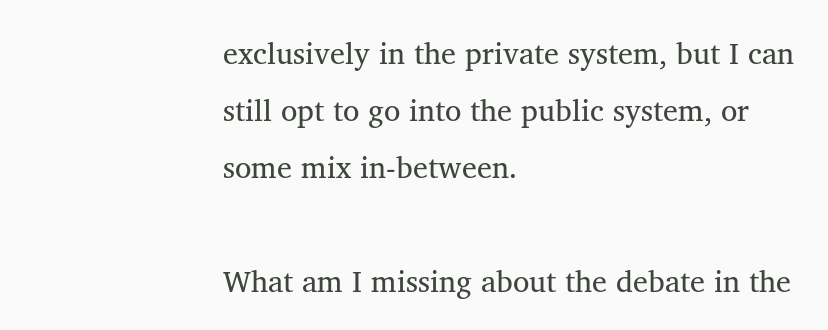exclusively in the private system, but I can still opt to go into the public system, or some mix in-between.

What am I missing about the debate in the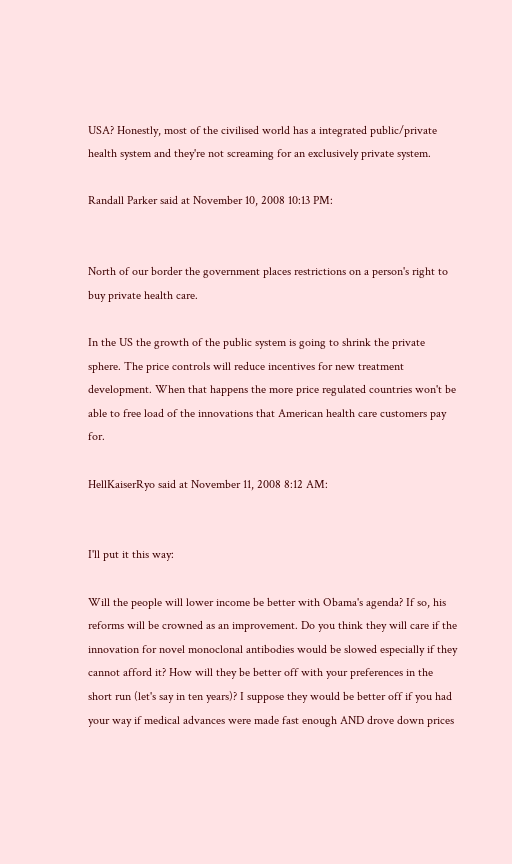USA? Honestly, most of the civilised world has a integrated public/private health system and they're not screaming for an exclusively private system.

Randall Parker said at November 10, 2008 10:13 PM:


North of our border the government places restrictions on a person's right to buy private health care.

In the US the growth of the public system is going to shrink the private sphere. The price controls will reduce incentives for new treatment development. When that happens the more price regulated countries won't be able to free load of the innovations that American health care customers pay for.

HellKaiserRyo said at November 11, 2008 8:12 AM:


I'll put it this way:

Will the people will lower income be better with Obama's agenda? If so, his reforms will be crowned as an improvement. Do you think they will care if the innovation for novel monoclonal antibodies would be slowed especially if they cannot afford it? How will they be better off with your preferences in the short run (let's say in ten years)? I suppose they would be better off if you had your way if medical advances were made fast enough AND drove down prices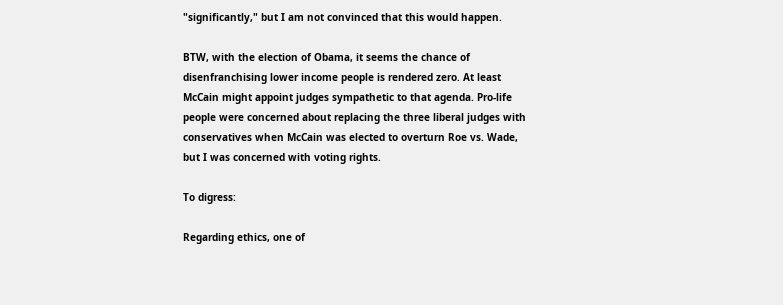"significantly," but I am not convinced that this would happen.

BTW, with the election of Obama, it seems the chance of disenfranchising lower income people is rendered zero. At least McCain might appoint judges sympathetic to that agenda. Pro-life people were concerned about replacing the three liberal judges with conservatives when McCain was elected to overturn Roe vs. Wade, but I was concerned with voting rights.

To digress:

Regarding ethics, one of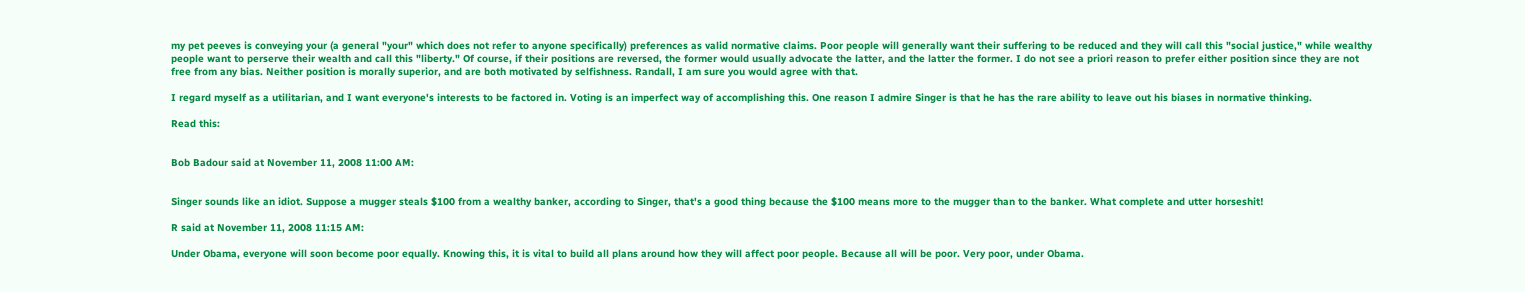my pet peeves is conveying your (a general "your" which does not refer to anyone specifically) preferences as valid normative claims. Poor people will generally want their suffering to be reduced and they will call this "social justice," while wealthy people want to perserve their wealth and call this "liberty." Of course, if their positions are reversed, the former would usually advocate the latter, and the latter the former. I do not see a priori reason to prefer either position since they are not free from any bias. Neither position is morally superior, and are both motivated by selfishness. Randall, I am sure you would agree with that.

I regard myself as a utilitarian, and I want everyone's interests to be factored in. Voting is an imperfect way of accomplishing this. One reason I admire Singer is that he has the rare ability to leave out his biases in normative thinking.

Read this:


Bob Badour said at November 11, 2008 11:00 AM:


Singer sounds like an idiot. Suppose a mugger steals $100 from a wealthy banker, according to Singer, that's a good thing because the $100 means more to the mugger than to the banker. What complete and utter horseshit!

R said at November 11, 2008 11:15 AM:

Under Obama, everyone will soon become poor equally. Knowing this, it is vital to build all plans around how they will affect poor people. Because all will be poor. Very poor, under Obama.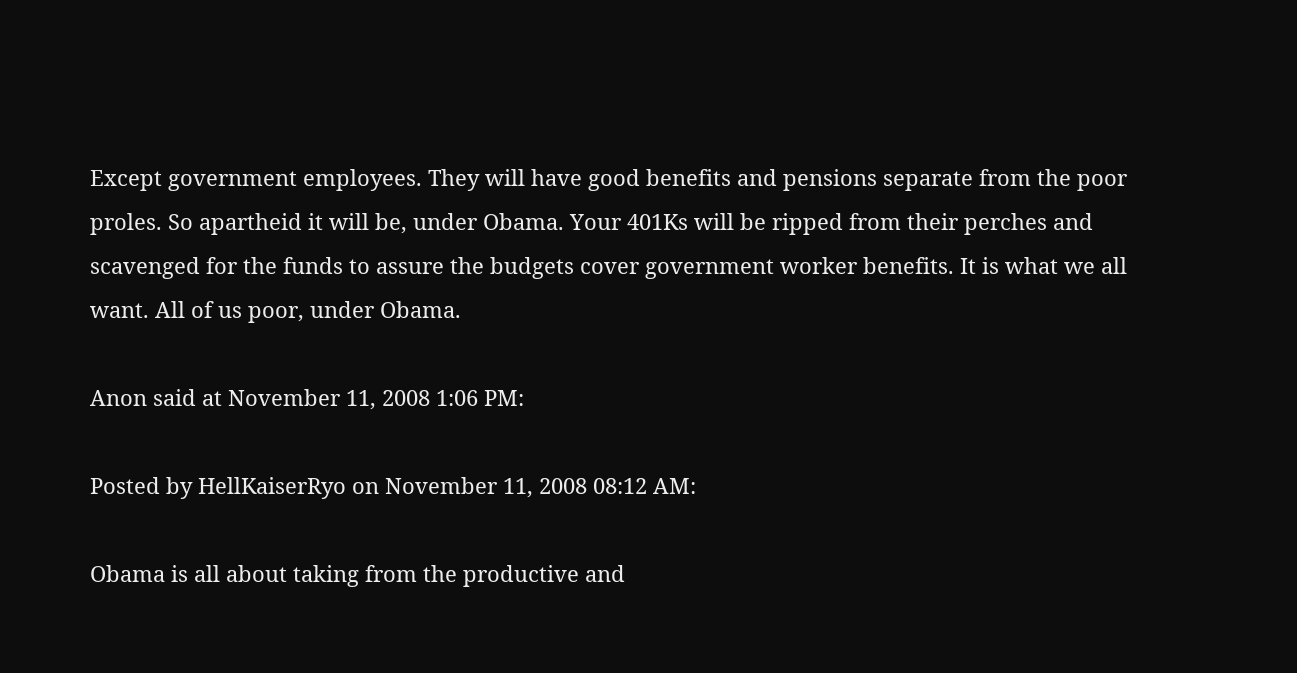Except government employees. They will have good benefits and pensions separate from the poor proles. So apartheid it will be, under Obama. Your 401Ks will be ripped from their perches and scavenged for the funds to assure the budgets cover government worker benefits. It is what we all want. All of us poor, under Obama.

Anon said at November 11, 2008 1:06 PM:

Posted by HellKaiserRyo on November 11, 2008 08:12 AM:

Obama is all about taking from the productive and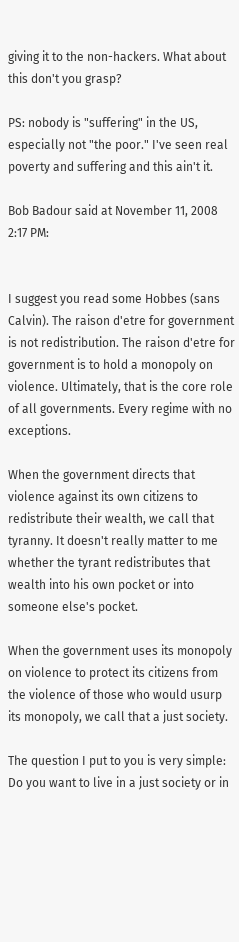giving it to the non-hackers. What about this don't you grasp?

PS: nobody is "suffering" in the US, especially not "the poor." I've seen real poverty and suffering and this ain't it.

Bob Badour said at November 11, 2008 2:17 PM:


I suggest you read some Hobbes (sans Calvin). The raison d'etre for government is not redistribution. The raison d'etre for government is to hold a monopoly on violence. Ultimately, that is the core role of all governments. Every regime with no exceptions.

When the government directs that violence against its own citizens to redistribute their wealth, we call that tyranny. It doesn't really matter to me whether the tyrant redistributes that wealth into his own pocket or into someone else's pocket.

When the government uses its monopoly on violence to protect its citizens from the violence of those who would usurp its monopoly, we call that a just society.

The question I put to you is very simple: Do you want to live in a just society or in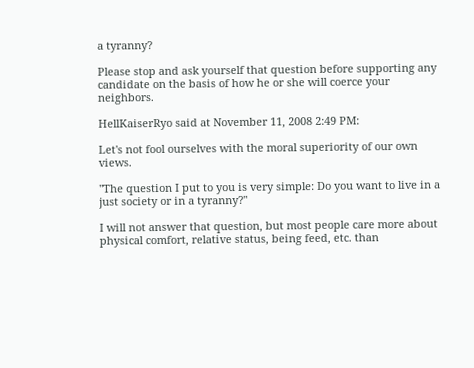a tyranny?

Please stop and ask yourself that question before supporting any candidate on the basis of how he or she will coerce your neighbors.

HellKaiserRyo said at November 11, 2008 2:49 PM:

Let's not fool ourselves with the moral superiority of our own views.

"The question I put to you is very simple: Do you want to live in a just society or in a tyranny?"

I will not answer that question, but most people care more about physical comfort, relative status, being feed, etc. than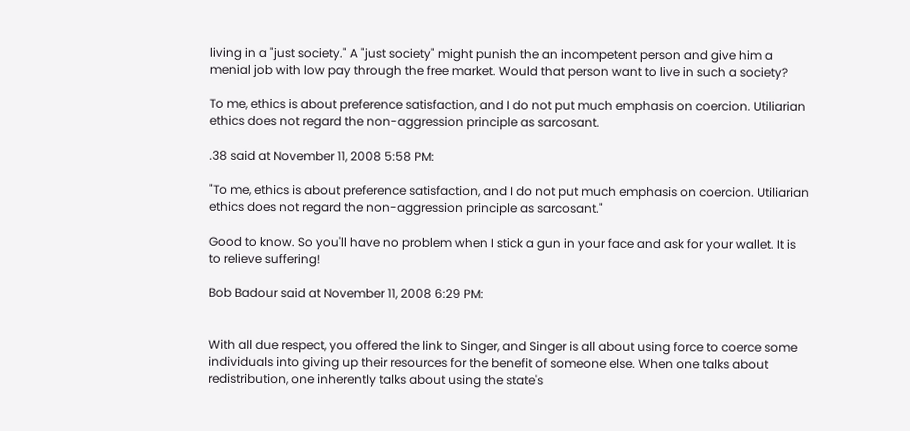living in a "just society." A "just society" might punish the an incompetent person and give him a menial job with low pay through the free market. Would that person want to live in such a society?

To me, ethics is about preference satisfaction, and I do not put much emphasis on coercion. Utiliarian ethics does not regard the non-aggression principle as sarcosant.

.38 said at November 11, 2008 5:58 PM:

"To me, ethics is about preference satisfaction, and I do not put much emphasis on coercion. Utiliarian ethics does not regard the non-aggression principle as sarcosant."

Good to know. So you'll have no problem when I stick a gun in your face and ask for your wallet. It is to relieve suffering!

Bob Badour said at November 11, 2008 6:29 PM:


With all due respect, you offered the link to Singer, and Singer is all about using force to coerce some individuals into giving up their resources for the benefit of someone else. When one talks about redistribution, one inherently talks about using the state's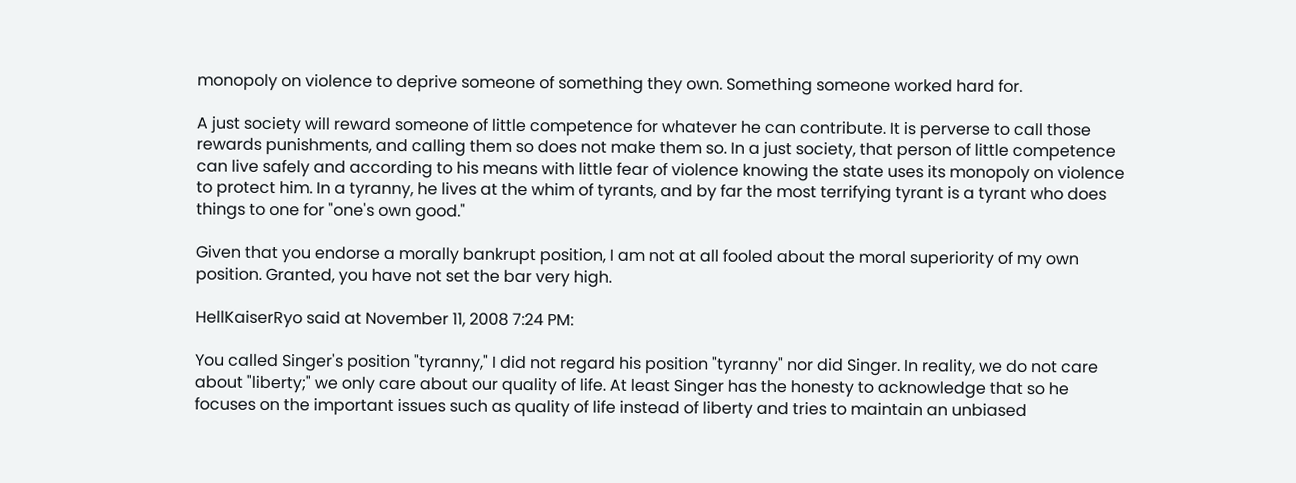monopoly on violence to deprive someone of something they own. Something someone worked hard for.

A just society will reward someone of little competence for whatever he can contribute. It is perverse to call those rewards punishments, and calling them so does not make them so. In a just society, that person of little competence can live safely and according to his means with little fear of violence knowing the state uses its monopoly on violence to protect him. In a tyranny, he lives at the whim of tyrants, and by far the most terrifying tyrant is a tyrant who does things to one for "one's own good."

Given that you endorse a morally bankrupt position, I am not at all fooled about the moral superiority of my own position. Granted, you have not set the bar very high.

HellKaiserRyo said at November 11, 2008 7:24 PM:

You called Singer's position "tyranny," I did not regard his position "tyranny" nor did Singer. In reality, we do not care about "liberty;" we only care about our quality of life. At least Singer has the honesty to acknowledge that so he focuses on the important issues such as quality of life instead of liberty and tries to maintain an unbiased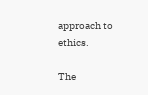approach to ethics.

The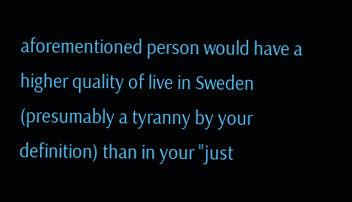aforementioned person would have a higher quality of live in Sweden (presumably a tyranny by your definition) than in your "just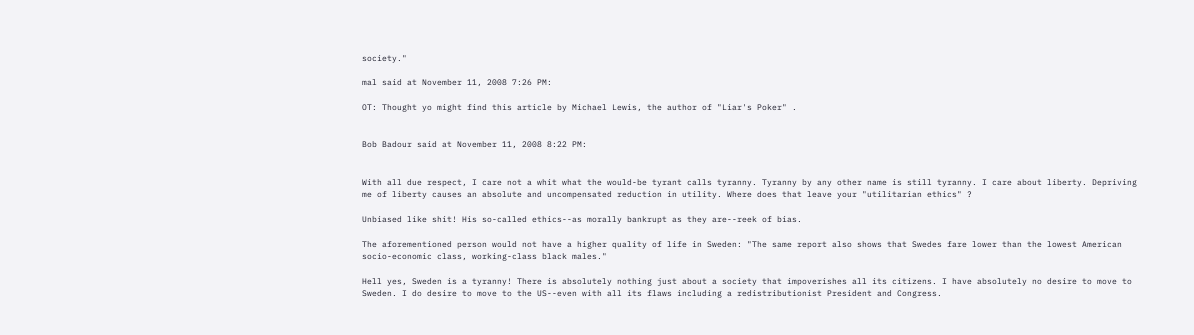society."

mal said at November 11, 2008 7:26 PM:

OT: Thought yo might find this article by Michael Lewis, the author of "Liar's Poker" .


Bob Badour said at November 11, 2008 8:22 PM:


With all due respect, I care not a whit what the would-be tyrant calls tyranny. Tyranny by any other name is still tyranny. I care about liberty. Depriving me of liberty causes an absolute and uncompensated reduction in utility. Where does that leave your "utilitarian ethics" ?

Unbiased like shit! His so-called ethics--as morally bankrupt as they are--reek of bias.

The aforementioned person would not have a higher quality of life in Sweden: "The same report also shows that Swedes fare lower than the lowest American socio-economic class, working-class black males."

Hell yes, Sweden is a tyranny! There is absolutely nothing just about a society that impoverishes all its citizens. I have absolutely no desire to move to Sweden. I do desire to move to the US--even with all its flaws including a redistributionist President and Congress.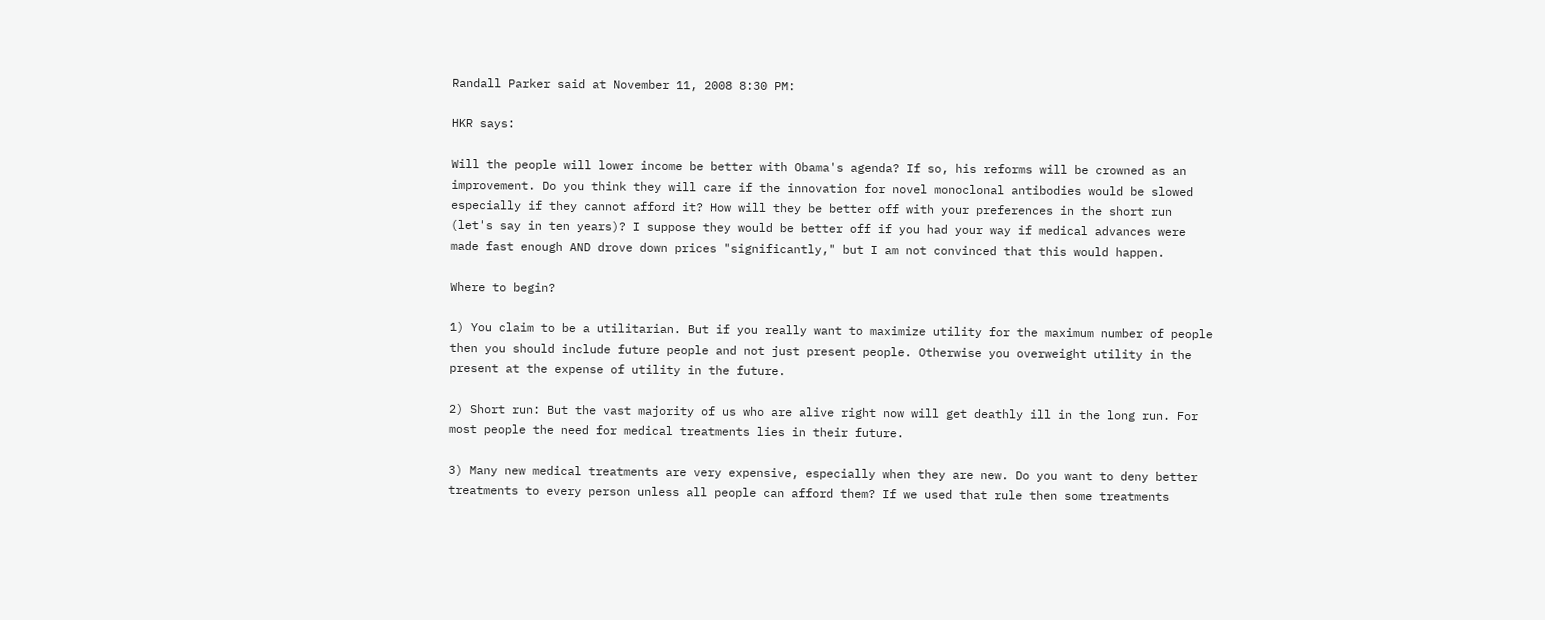Randall Parker said at November 11, 2008 8:30 PM:

HKR says:

Will the people will lower income be better with Obama's agenda? If so, his reforms will be crowned as an improvement. Do you think they will care if the innovation for novel monoclonal antibodies would be slowed especially if they cannot afford it? How will they be better off with your preferences in the short run (let's say in ten years)? I suppose they would be better off if you had your way if medical advances were made fast enough AND drove down prices "significantly," but I am not convinced that this would happen.

Where to begin?

1) You claim to be a utilitarian. But if you really want to maximize utility for the maximum number of people then you should include future people and not just present people. Otherwise you overweight utility in the present at the expense of utility in the future.

2) Short run: But the vast majority of us who are alive right now will get deathly ill in the long run. For most people the need for medical treatments lies in their future.

3) Many new medical treatments are very expensive, especially when they are new. Do you want to deny better treatments to every person unless all people can afford them? If we used that rule then some treatments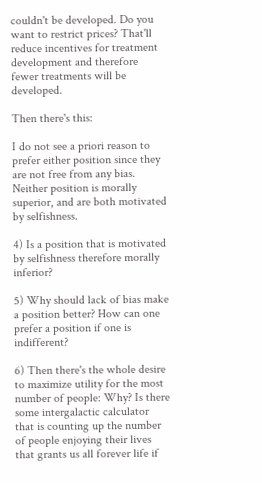couldn't be developed. Do you want to restrict prices? That'll reduce incentives for treatment development and therefore fewer treatments will be developed.

Then there's this:

I do not see a priori reason to prefer either position since they are not free from any bias. Neither position is morally superior, and are both motivated by selfishness.

4) Is a position that is motivated by selfishness therefore morally inferior?

5) Why should lack of bias make a position better? How can one prefer a position if one is indifferent?

6) Then there's the whole desire to maximize utility for the most number of people: Why? Is there some intergalactic calculator that is counting up the number of people enjoying their lives that grants us all forever life if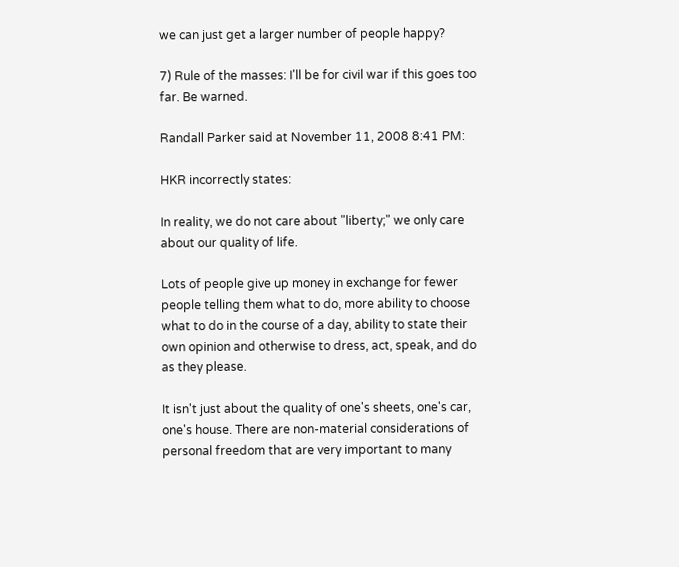we can just get a larger number of people happy?

7) Rule of the masses: I'll be for civil war if this goes too far. Be warned.

Randall Parker said at November 11, 2008 8:41 PM:

HKR incorrectly states:

In reality, we do not care about "liberty;" we only care about our quality of life.

Lots of people give up money in exchange for fewer people telling them what to do, more ability to choose what to do in the course of a day, ability to state their own opinion and otherwise to dress, act, speak, and do as they please.

It isn't just about the quality of one's sheets, one's car, one's house. There are non-material considerations of personal freedom that are very important to many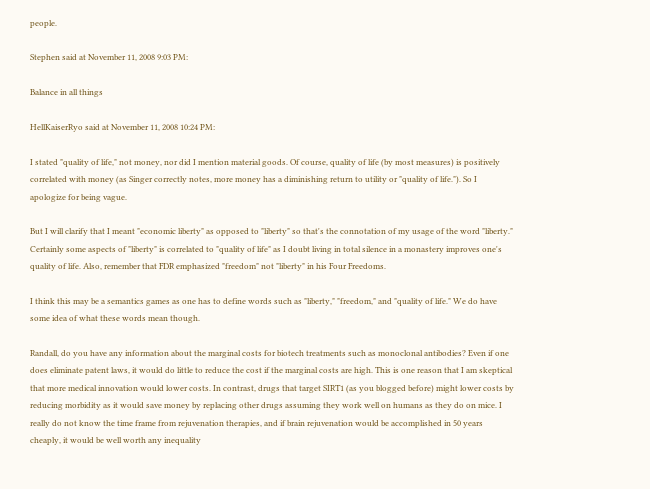people.

Stephen said at November 11, 2008 9:03 PM:

Balance in all things

HellKaiserRyo said at November 11, 2008 10:24 PM:

I stated "quality of life," not money, nor did I mention material goods. Of course, quality of life (by most measures) is positively correlated with money (as Singer correctly notes, more money has a diminishing return to utility or "quality of life."). So I apologize for being vague.

But I will clarify that I meant "economic liberty" as opposed to "liberty" so that's the connotation of my usage of the word "liberty." Certainly some aspects of "liberty" is correlated to "quality of life" as I doubt living in total silence in a monastery improves one's quality of life. Also, remember that FDR emphasized "freedom" not "liberty" in his Four Freedoms.

I think this may be a semantics games as one has to define words such as "liberty," "freedom," and "quality of life." We do have some idea of what these words mean though.

Randall, do you have any information about the marginal costs for biotech treatments such as monoclonal antibodies? Even if one does eliminate patent laws, it would do little to reduce the cost if the marginal costs are high. This is one reason that I am skeptical that more medical innovation would lower costs. In contrast, drugs that target SIRT1 (as you blogged before) might lower costs by reducing morbidity as it would save money by replacing other drugs assuming they work well on humans as they do on mice. I really do not know the time frame from rejuvenation therapies, and if brain rejuvenation would be accomplished in 50 years cheaply, it would be well worth any inequality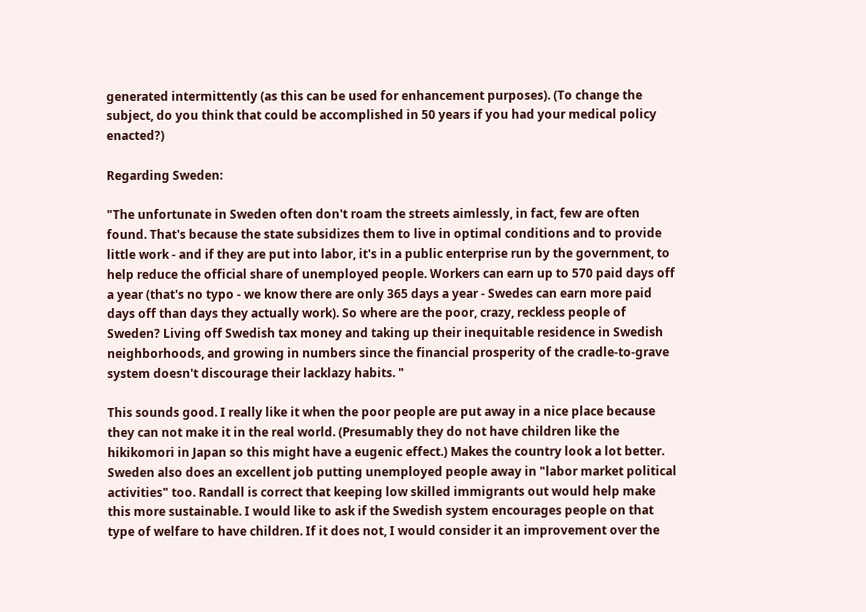generated intermittently (as this can be used for enhancement purposes). (To change the subject, do you think that could be accomplished in 50 years if you had your medical policy enacted?)

Regarding Sweden:

"The unfortunate in Sweden often don't roam the streets aimlessly, in fact, few are often found. That's because the state subsidizes them to live in optimal conditions and to provide little work - and if they are put into labor, it's in a public enterprise run by the government, to help reduce the official share of unemployed people. Workers can earn up to 570 paid days off a year (that's no typo - we know there are only 365 days a year - Swedes can earn more paid days off than days they actually work). So where are the poor, crazy, reckless people of Sweden? Living off Swedish tax money and taking up their inequitable residence in Swedish neighborhoods, and growing in numbers since the financial prosperity of the cradle-to-grave system doesn't discourage their lacklazy habits. "

This sounds good. I really like it when the poor people are put away in a nice place because they can not make it in the real world. (Presumably they do not have children like the hikikomori in Japan so this might have a eugenic effect.) Makes the country look a lot better. Sweden also does an excellent job putting unemployed people away in "labor market political activities" too. Randall is correct that keeping low skilled immigrants out would help make this more sustainable. I would like to ask if the Swedish system encourages people on that type of welfare to have children. If it does not, I would consider it an improvement over the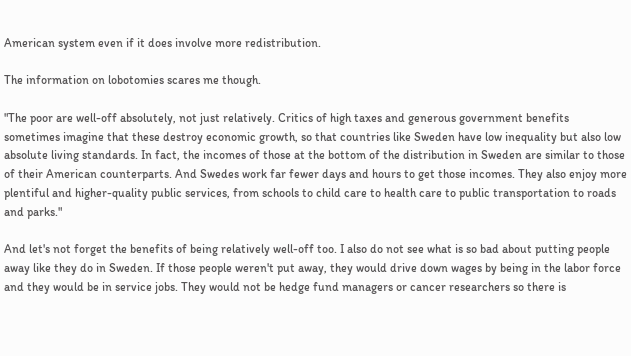American system even if it does involve more redistribution.

The information on lobotomies scares me though.

"The poor are well-off absolutely, not just relatively. Critics of high taxes and generous government benefits sometimes imagine that these destroy economic growth, so that countries like Sweden have low inequality but also low absolute living standards. In fact, the incomes of those at the bottom of the distribution in Sweden are similar to those of their American counterparts. And Swedes work far fewer days and hours to get those incomes. They also enjoy more plentiful and higher-quality public services, from schools to child care to health care to public transportation to roads and parks."

And let's not forget the benefits of being relatively well-off too. I also do not see what is so bad about putting people away like they do in Sweden. If those people weren't put away, they would drive down wages by being in the labor force and they would be in service jobs. They would not be hedge fund managers or cancer researchers so there is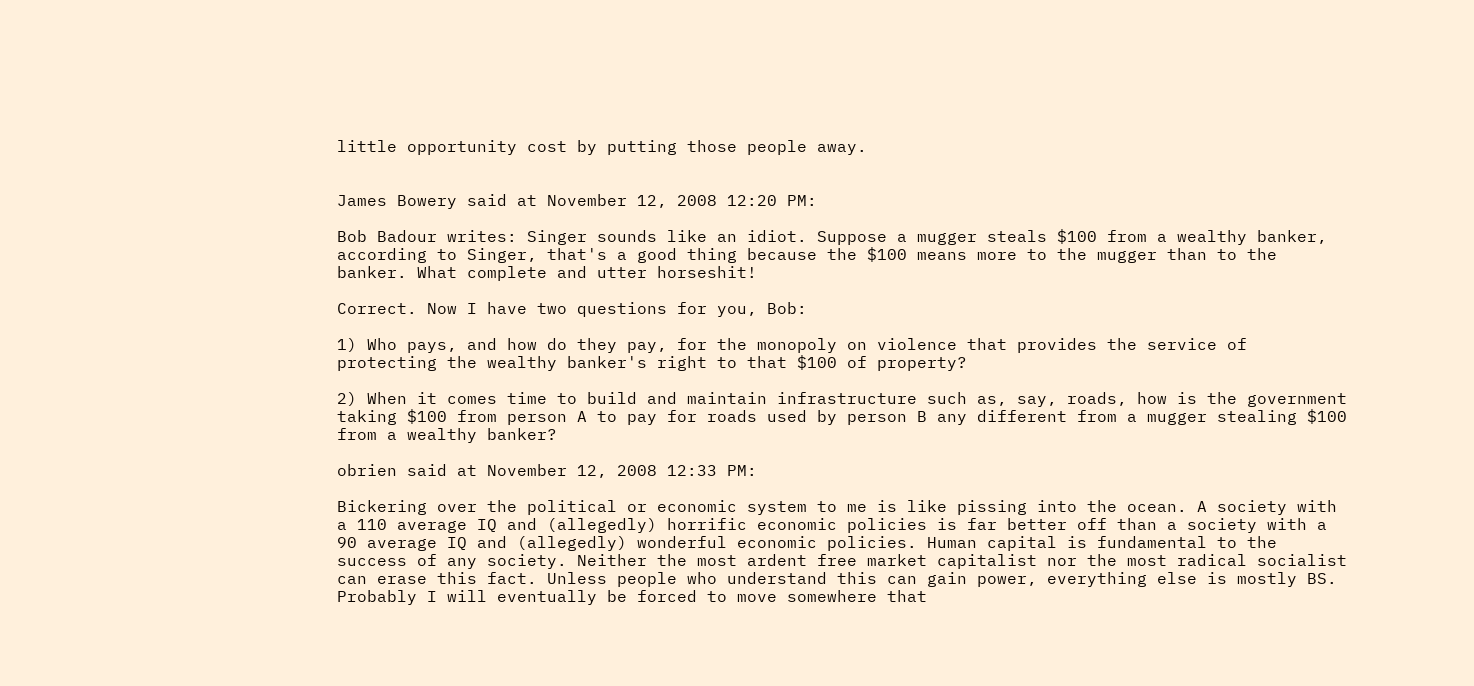little opportunity cost by putting those people away.


James Bowery said at November 12, 2008 12:20 PM:

Bob Badour writes: Singer sounds like an idiot. Suppose a mugger steals $100 from a wealthy banker, according to Singer, that's a good thing because the $100 means more to the mugger than to the banker. What complete and utter horseshit!

Correct. Now I have two questions for you, Bob:

1) Who pays, and how do they pay, for the monopoly on violence that provides the service of protecting the wealthy banker's right to that $100 of property?

2) When it comes time to build and maintain infrastructure such as, say, roads, how is the government taking $100 from person A to pay for roads used by person B any different from a mugger stealing $100 from a wealthy banker?

obrien said at November 12, 2008 12:33 PM:

Bickering over the political or economic system to me is like pissing into the ocean. A society with a 110 average IQ and (allegedly) horrific economic policies is far better off than a society with a 90 average IQ and (allegedly) wonderful economic policies. Human capital is fundamental to the success of any society. Neither the most ardent free market capitalist nor the most radical socialist can erase this fact. Unless people who understand this can gain power, everything else is mostly BS. Probably I will eventually be forced to move somewhere that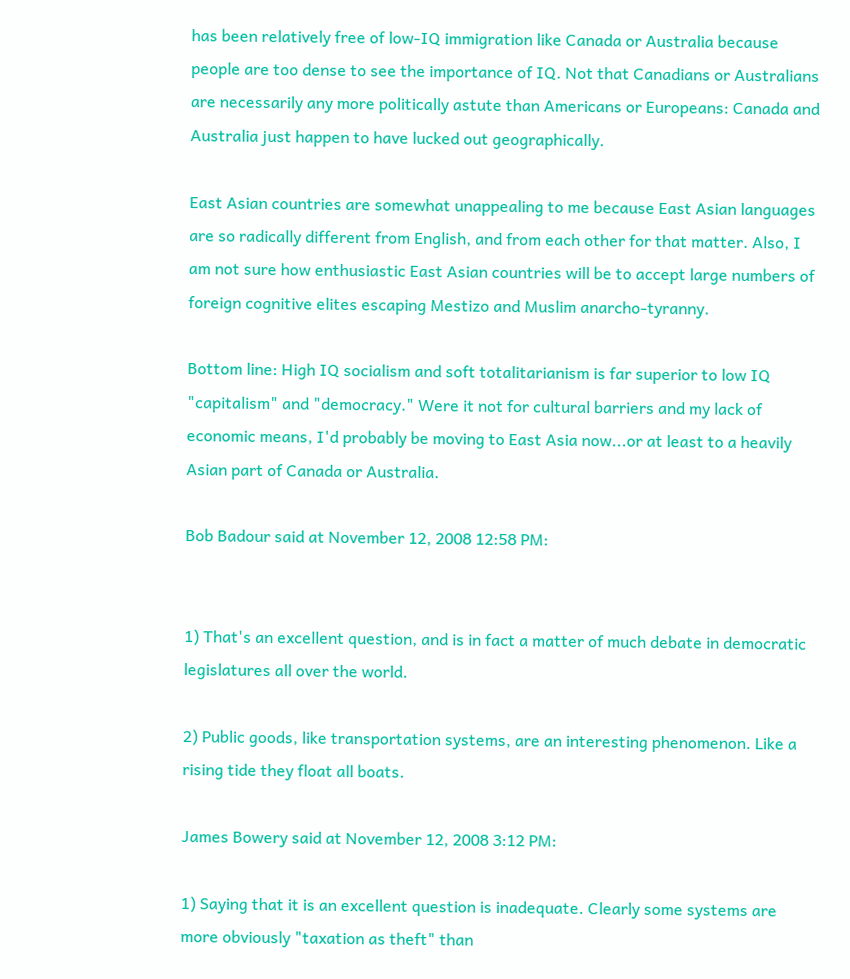has been relatively free of low-IQ immigration like Canada or Australia because people are too dense to see the importance of IQ. Not that Canadians or Australians are necessarily any more politically astute than Americans or Europeans: Canada and Australia just happen to have lucked out geographically.

East Asian countries are somewhat unappealing to me because East Asian languages are so radically different from English, and from each other for that matter. Also, I am not sure how enthusiastic East Asian countries will be to accept large numbers of foreign cognitive elites escaping Mestizo and Muslim anarcho-tyranny.

Bottom line: High IQ socialism and soft totalitarianism is far superior to low IQ "capitalism" and "democracy." Were it not for cultural barriers and my lack of economic means, I'd probably be moving to East Asia now...or at least to a heavily Asian part of Canada or Australia.

Bob Badour said at November 12, 2008 12:58 PM:


1) That's an excellent question, and is in fact a matter of much debate in democratic legislatures all over the world.

2) Public goods, like transportation systems, are an interesting phenomenon. Like a rising tide they float all boats.

James Bowery said at November 12, 2008 3:12 PM:

1) Saying that it is an excellent question is inadequate. Clearly some systems are more obviously "taxation as theft" than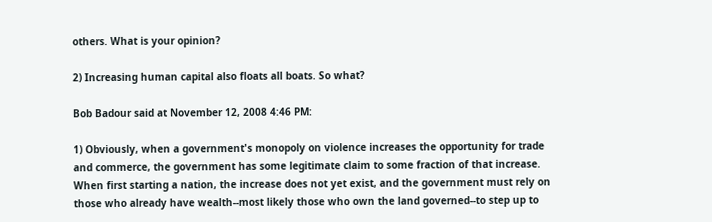others. What is your opinion?

2) Increasing human capital also floats all boats. So what?

Bob Badour said at November 12, 2008 4:46 PM:

1) Obviously, when a government's monopoly on violence increases the opportunity for trade and commerce, the government has some legitimate claim to some fraction of that increase. When first starting a nation, the increase does not yet exist, and the government must rely on those who already have wealth--most likely those who own the land governed--to step up to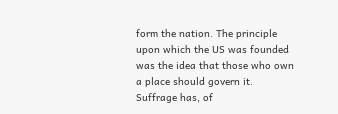form the nation. The principle upon which the US was founded was the idea that those who own a place should govern it. Suffrage has, of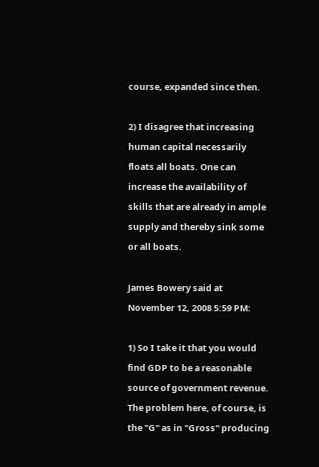course, expanded since then.

2) I disagree that increasing human capital necessarily floats all boats. One can increase the availability of skills that are already in ample supply and thereby sink some or all boats.

James Bowery said at November 12, 2008 5:59 PM:

1) So I take it that you would find GDP to be a reasonable source of government revenue. The problem here, of course, is the "G" as in "Gross" producing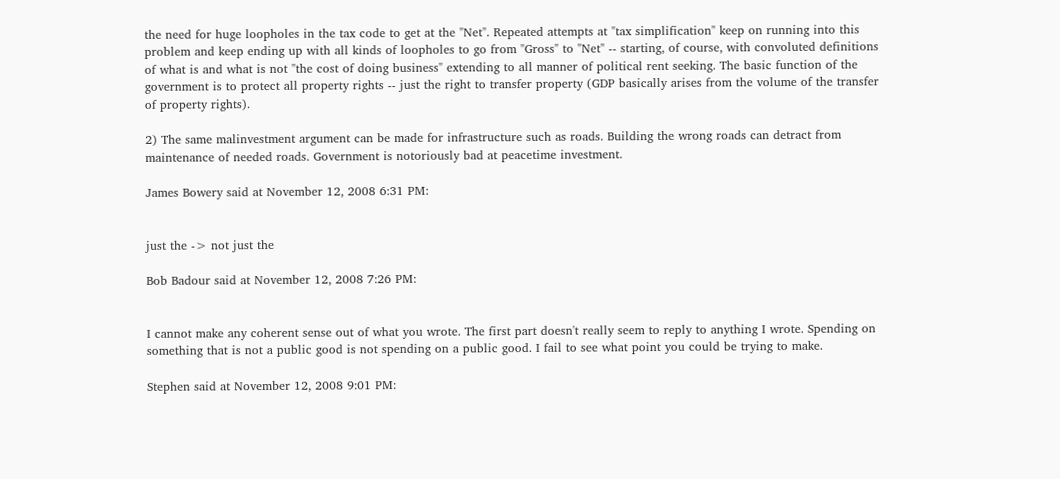the need for huge loopholes in the tax code to get at the "Net". Repeated attempts at "tax simplification" keep on running into this problem and keep ending up with all kinds of loopholes to go from "Gross" to "Net" -- starting, of course, with convoluted definitions of what is and what is not "the cost of doing business" extending to all manner of political rent seeking. The basic function of the government is to protect all property rights -- just the right to transfer property (GDP basically arises from the volume of the transfer of property rights).

2) The same malinvestment argument can be made for infrastructure such as roads. Building the wrong roads can detract from maintenance of needed roads. Government is notoriously bad at peacetime investment.

James Bowery said at November 12, 2008 6:31 PM:


just the -> not just the

Bob Badour said at November 12, 2008 7:26 PM:


I cannot make any coherent sense out of what you wrote. The first part doesn't really seem to reply to anything I wrote. Spending on something that is not a public good is not spending on a public good. I fail to see what point you could be trying to make.

Stephen said at November 12, 2008 9:01 PM: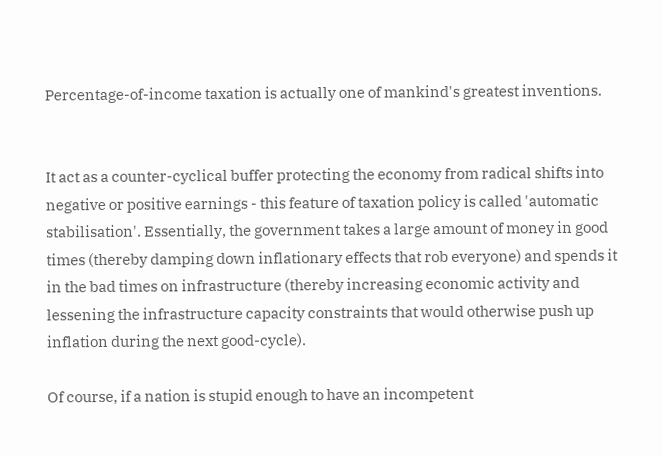Percentage-of-income taxation is actually one of mankind's greatest inventions.


It act as a counter-cyclical buffer protecting the economy from radical shifts into negative or positive earnings - this feature of taxation policy is called 'automatic stabilisation'. Essentially, the government takes a large amount of money in good times (thereby damping down inflationary effects that rob everyone) and spends it in the bad times on infrastructure (thereby increasing economic activity and lessening the infrastructure capacity constraints that would otherwise push up inflation during the next good-cycle).

Of course, if a nation is stupid enough to have an incompetent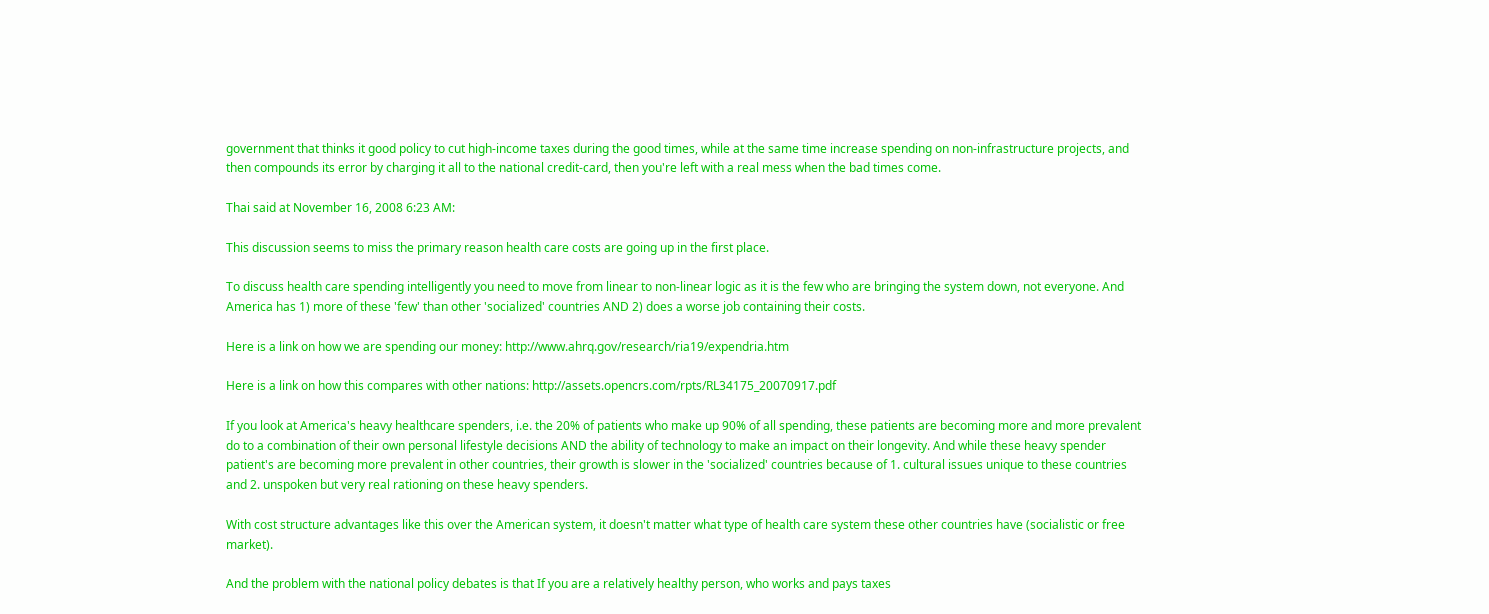government that thinks it good policy to cut high-income taxes during the good times, while at the same time increase spending on non-infrastructure projects, and then compounds its error by charging it all to the national credit-card, then you're left with a real mess when the bad times come.

Thai said at November 16, 2008 6:23 AM:

This discussion seems to miss the primary reason health care costs are going up in the first place.

To discuss health care spending intelligently you need to move from linear to non-linear logic as it is the few who are bringing the system down, not everyone. And America has 1) more of these 'few' than other 'socialized' countries AND 2) does a worse job containing their costs.

Here is a link on how we are spending our money: http://www.ahrq.gov/research/ria19/expendria.htm

Here is a link on how this compares with other nations: http://assets.opencrs.com/rpts/RL34175_20070917.pdf

If you look at America's heavy healthcare spenders, i.e. the 20% of patients who make up 90% of all spending, these patients are becoming more and more prevalent do to a combination of their own personal lifestyle decisions AND the ability of technology to make an impact on their longevity. And while these heavy spender patient's are becoming more prevalent in other countries, their growth is slower in the 'socialized' countries because of 1. cultural issues unique to these countries and 2. unspoken but very real rationing on these heavy spenders.

With cost structure advantages like this over the American system, it doesn't matter what type of health care system these other countries have (socialistic or free market).

And the problem with the national policy debates is that If you are a relatively healthy person, who works and pays taxes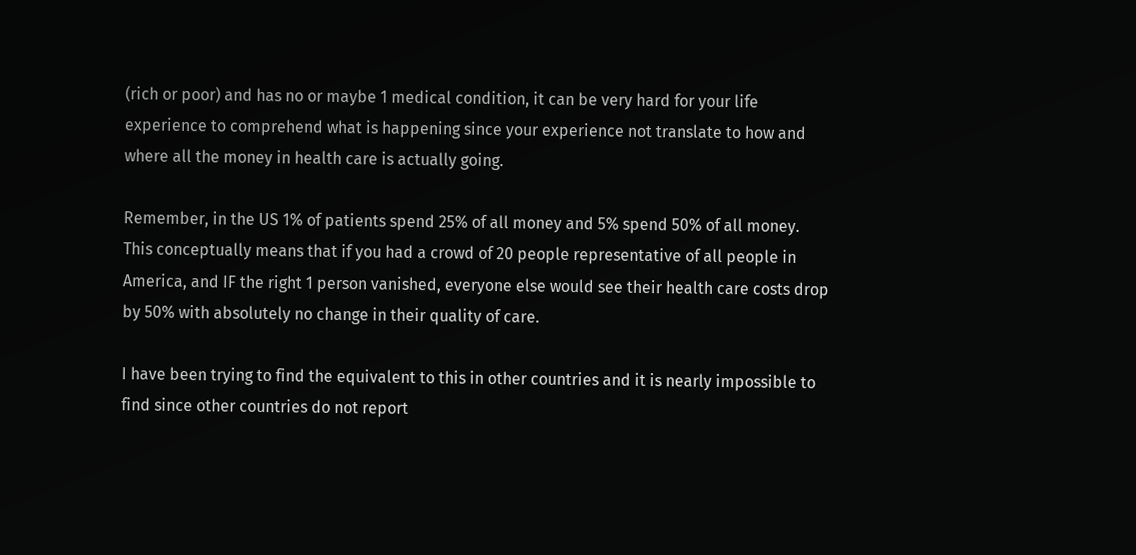(rich or poor) and has no or maybe 1 medical condition, it can be very hard for your life experience to comprehend what is happening since your experience not translate to how and where all the money in health care is actually going.

Remember, in the US 1% of patients spend 25% of all money and 5% spend 50% of all money. This conceptually means that if you had a crowd of 20 people representative of all people in America, and IF the right 1 person vanished, everyone else would see their health care costs drop by 50% with absolutely no change in their quality of care.

I have been trying to find the equivalent to this in other countries and it is nearly impossible to find since other countries do not report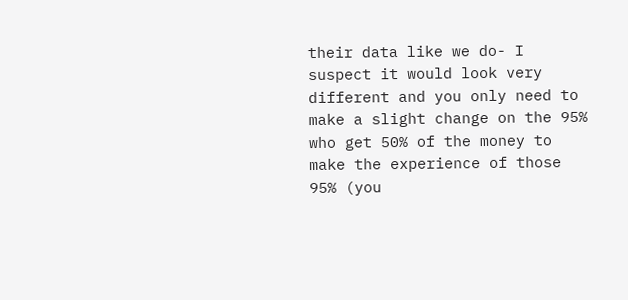their data like we do- I suspect it would look very different and you only need to make a slight change on the 95% who get 50% of the money to make the experience of those 95% (you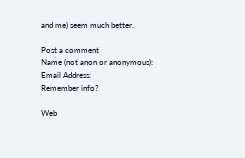and me) seem much better.

Post a comment
Name (not anon or anonymous):
Email Address:
Remember info?

Web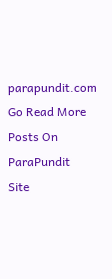parapundit.com
Go Read More Posts On ParaPundit
Site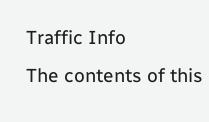Traffic Info
The contents of this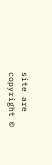site are copyright ©